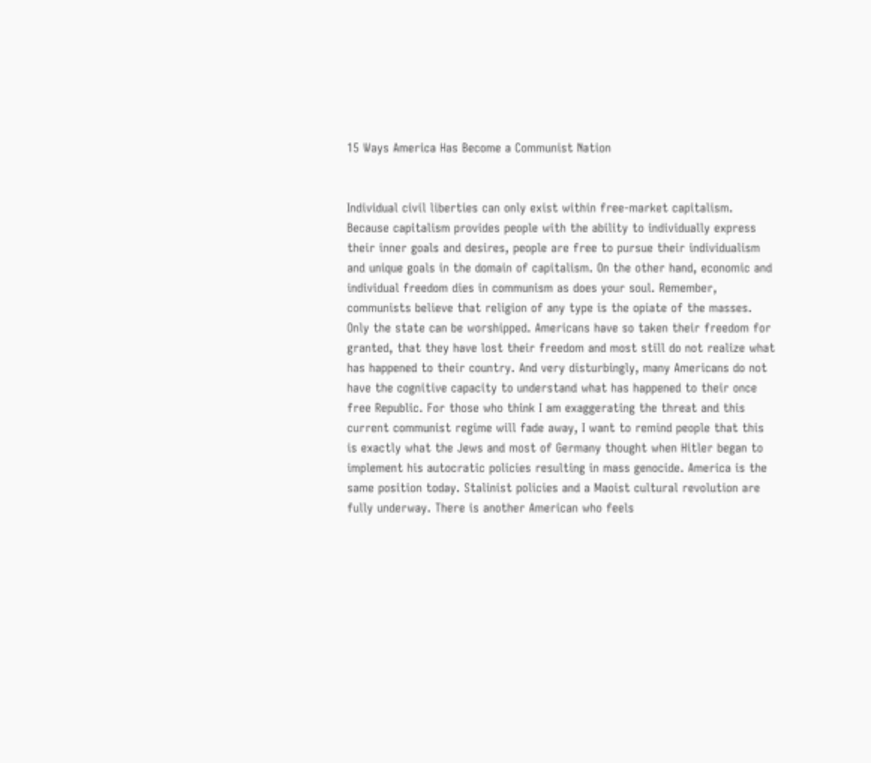15 Ways America Has Become a Communist Nation


Individual civil liberties can only exist within free-market capitalism. Because capitalism provides people with the ability to individually express their inner goals and desires, people are free to pursue their individualism  and unique goals in the domain of capitalism. On the other hand, economic and individual freedom dies in communism as does your soul. Remember, communists believe that religion of any type is the opiate of the masses. Only the state can be worshipped. Americans have so taken their freedom for granted, that they have lost their freedom and most still do not realize what has happened to their country. And very disturbingly, many Americans do not have the cognitive capacity to understand what has happened to their once free Republic. For those who think I am exaggerating the threat and this current communist regime will fade away, I want to remind people that this is exactly what the Jews and most of Germany thought when Hitler began to implement his autocratic policies resulting in mass genocide. America is the same position today. Stalinist policies and a Maoist cultural revolution are fully underway. There is another American who feels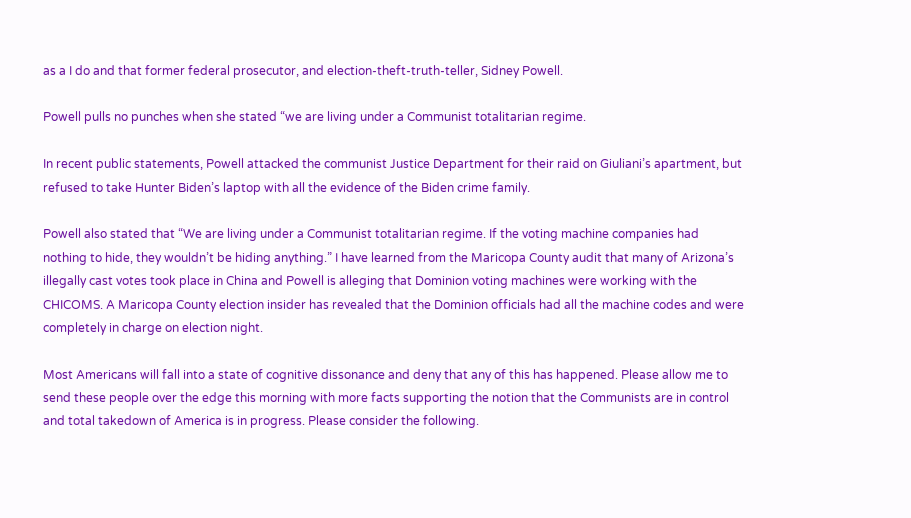as a I do and that former federal prosecutor, and election-theft-truth-teller, Sidney Powell.

Powell pulls no punches when she stated “we are living under a Communist totalitarian regime.

In recent public statements, Powell attacked the communist Justice Department for their raid on Giuliani’s apartment, but refused to take Hunter Biden’s laptop with all the evidence of the Biden crime family.

Powell also stated that “We are living under a Communist totalitarian regime. If the voting machine companies had nothing to hide, they wouldn’t be hiding anything.” I have learned from the Maricopa County audit that many of Arizona’s illegally cast votes took place in China and Powell is alleging that Dominion voting machines were working with the CHICOMS. A Maricopa County election insider has revealed that the Dominion officials had all the machine codes and were completely in charge on election night.

Most Americans will fall into a state of cognitive dissonance and deny that any of this has happened. Please allow me to send these people over the edge this morning with more facts supporting the notion that the Communists are in control and total takedown of America is in progress. Please consider the following.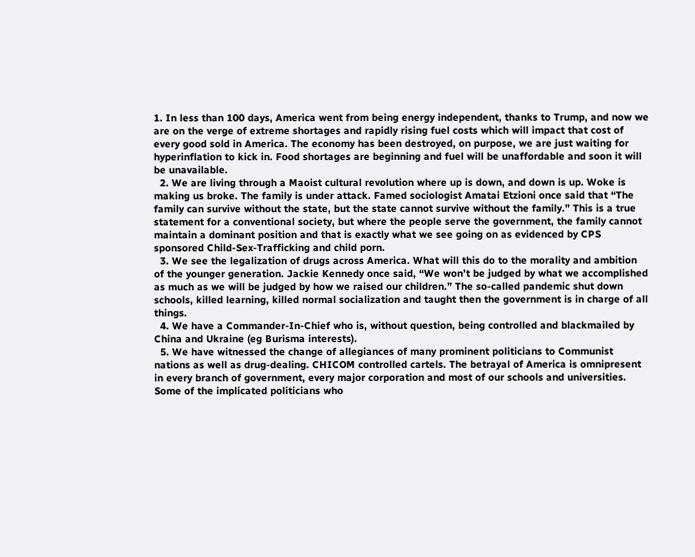1. In less than 100 days, America went from being energy independent, thanks to Trump, and now we are on the verge of extreme shortages and rapidly rising fuel costs which will impact that cost of every good sold in America. The economy has been destroyed, on purpose, we are just waiting for hyperinflation to kick in. Food shortages are beginning and fuel will be unaffordable and soon it will be unavailable.
  2. We are living through a Maoist cultural revolution where up is down, and down is up. Woke is making us broke. The family is under attack. Famed sociologist Amatai Etzioni once said that “The family can survive without the state, but the state cannot survive without the family.” This is a true statement for a conventional society, but where the people serve the government, the family cannot maintain a dominant position and that is exactly what we see going on as evidenced by CPS sponsored Child-Sex-Trafficking and child porn.
  3. We see the legalization of drugs across America. What will this do to the morality and ambition of the younger generation. Jackie Kennedy once said, “We won’t be judged by what we accomplished as much as we will be judged by how we raised our children.” The so-called pandemic shut down schools, killed learning, killed normal socialization and taught then the government is in charge of all things.
  4. We have a Commander-In-Chief who is, without question, being controlled and blackmailed by China and Ukraine (eg Burisma interests).
  5. We have witnessed the change of allegiances of many prominent politicians to Communist nations as well as drug-dealing. CHICOM controlled cartels. The betrayal of America is omnipresent in every branch of government, every major corporation and most of our schools and universities. Some of the implicated politicians who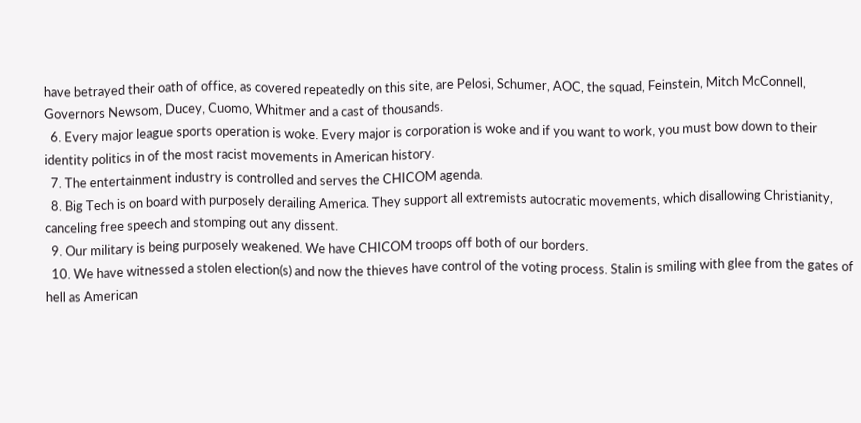have betrayed their oath of office, as covered repeatedly on this site, are Pelosi, Schumer, AOC, the squad, Feinstein, Mitch McConnell, Governors Newsom, Ducey, Cuomo, Whitmer and a cast of thousands.
  6. Every major league sports operation is woke. Every major is corporation is woke and if you want to work, you must bow down to their identity politics in of the most racist movements in American history.
  7. The entertainment industry is controlled and serves the CHICOM agenda.
  8. Big Tech is on board with purposely derailing America. They support all extremists autocratic movements, which disallowing Christianity, canceling free speech and stomping out any dissent.
  9. Our military is being purposely weakened. We have CHICOM troops off both of our borders.
  10. We have witnessed a stolen election(s) and now the thieves have control of the voting process. Stalin is smiling with glee from the gates of hell as American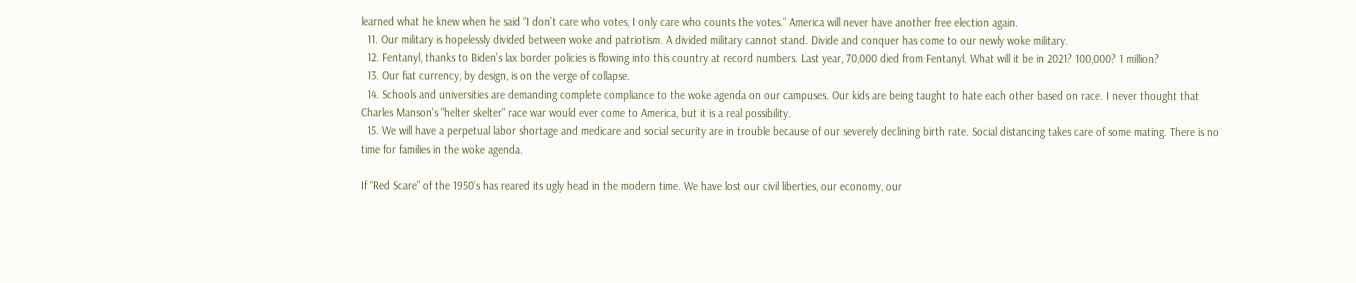learned what he knew when he said “I don’t care who votes, I only care who counts the votes.” America will never have another free election again.
  11. Our military is hopelessly divided between woke and patriotism. A divided military cannot stand. Divide and conquer has come to our newly woke military.
  12. Fentanyl, thanks to Biden’s lax border policies is flowing into this country at record numbers. Last year, 70,000 died from Fentanyl. What will it be in 2021? 100,000? 1 million?
  13. Our fiat currency, by design, is on the verge of collapse.
  14. Schools and universities are demanding complete compliance to the woke agenda on our campuses. Our kids are being taught to hate each other based on race. I never thought that Charles Manson's "helter skelter" race war would ever come to America, but it is a real possibility.
  15. We will have a perpetual labor shortage and medicare and social security are in trouble because of our severely declining birth rate. Social distancing takes care of some mating. There is no time for families in the woke agenda.

If “Red Scare” of the 1950’s has reared its ugly head in the modern time. We have lost our civil liberties, our economy, our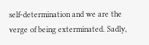self-determination and we are the verge of being exterminated. Sadly,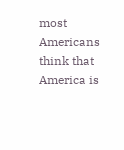most Americans think that America is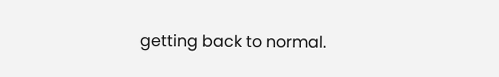getting back to normal.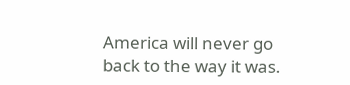America will never go back to the way it was.